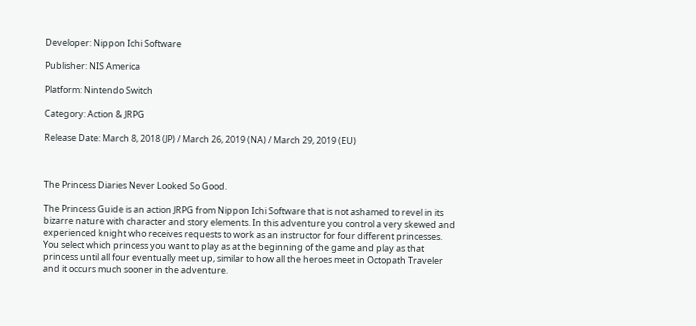Developer: Nippon Ichi Software

Publisher: NIS America

Platform: Nintendo Switch

Category: Action & JRPG

Release Date: March 8, 2018 (JP) / March 26, 2019 (NA) / March 29, 2019 (EU)



The Princess Diaries Never Looked So Good.

The Princess Guide is an action JRPG from Nippon Ichi Software that is not ashamed to revel in its bizarre nature with character and story elements. In this adventure you control a very skewed and experienced knight who receives requests to work as an instructor for four different princesses. You select which princess you want to play as at the beginning of the game and play as that princess until all four eventually meet up, similar to how all the heroes meet in Octopath Traveler and it occurs much sooner in the adventure.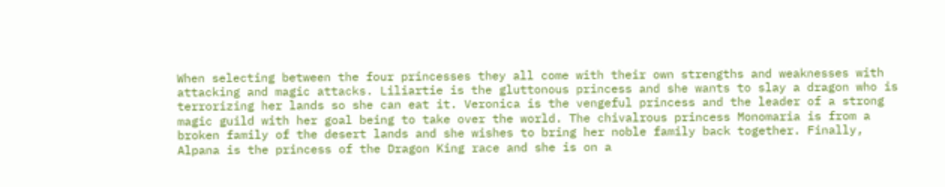When selecting between the four princesses they all come with their own strengths and weaknesses with attacking and magic attacks. Liliartie is the gluttonous princess and she wants to slay a dragon who is terrorizing her lands so she can eat it. Veronica is the vengeful princess and the leader of a strong magic guild with her goal being to take over the world. The chivalrous princess Monomaria is from a broken family of the desert lands and she wishes to bring her noble family back together. Finally, Alpana is the princess of the Dragon King race and she is on a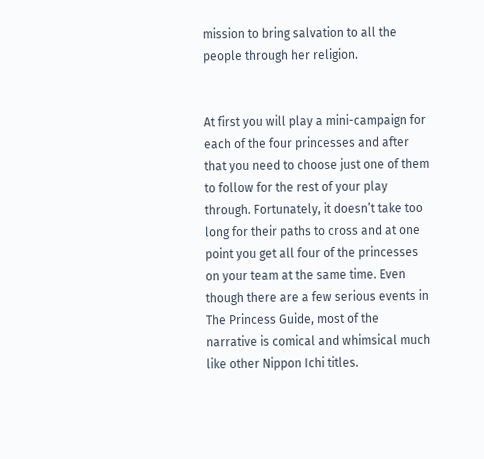mission to bring salvation to all the people through her religion.


At first you will play a mini-campaign for each of the four princesses and after that you need to choose just one of them to follow for the rest of your play through. Fortunately, it doesn’t take too long for their paths to cross and at one point you get all four of the princesses on your team at the same time. Even though there are a few serious events in The Princess Guide, most of the narrative is comical and whimsical much like other Nippon Ichi titles.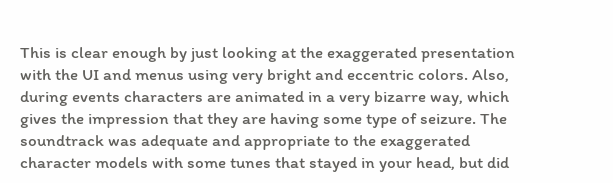This is clear enough by just looking at the exaggerated presentation with the UI and menus using very bright and eccentric colors. Also, during events characters are animated in a very bizarre way, which gives the impression that they are having some type of seizure. The soundtrack was adequate and appropriate to the exaggerated character models with some tunes that stayed in your head, but did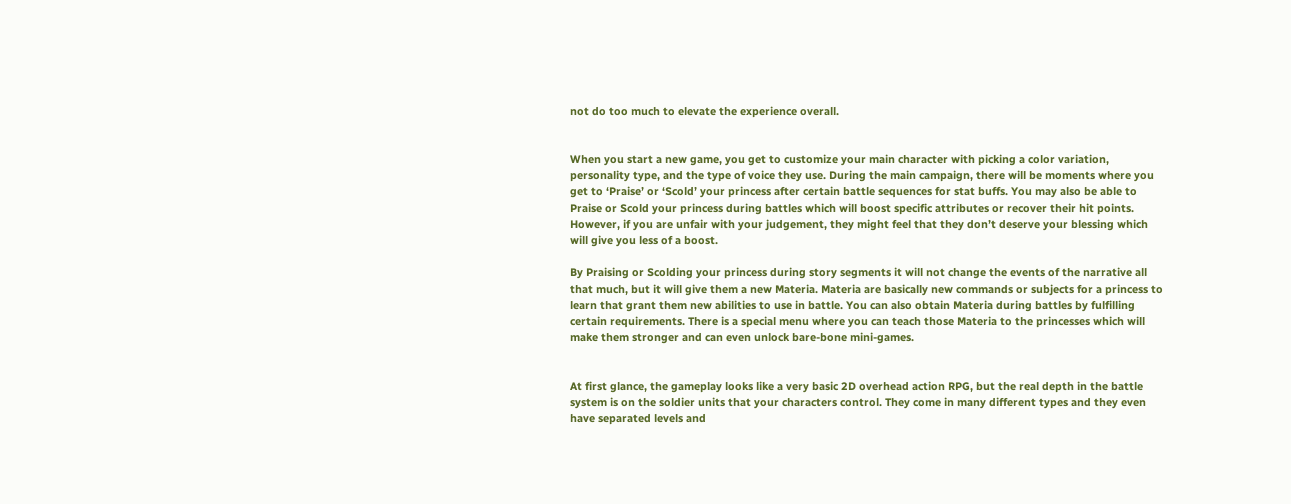not do too much to elevate the experience overall.


When you start a new game, you get to customize your main character with picking a color variation, personality type, and the type of voice they use. During the main campaign, there will be moments where you get to ‘Praise’ or ‘Scold’ your princess after certain battle sequences for stat buffs. You may also be able to Praise or Scold your princess during battles which will boost specific attributes or recover their hit points. However, if you are unfair with your judgement, they might feel that they don’t deserve your blessing which will give you less of a boost.

By Praising or Scolding your princess during story segments it will not change the events of the narrative all that much, but it will give them a new Materia. Materia are basically new commands or subjects for a princess to learn that grant them new abilities to use in battle. You can also obtain Materia during battles by fulfilling certain requirements. There is a special menu where you can teach those Materia to the princesses which will make them stronger and can even unlock bare-bone mini-games.


At first glance, the gameplay looks like a very basic 2D overhead action RPG, but the real depth in the battle system is on the soldier units that your characters control. They come in many different types and they even have separated levels and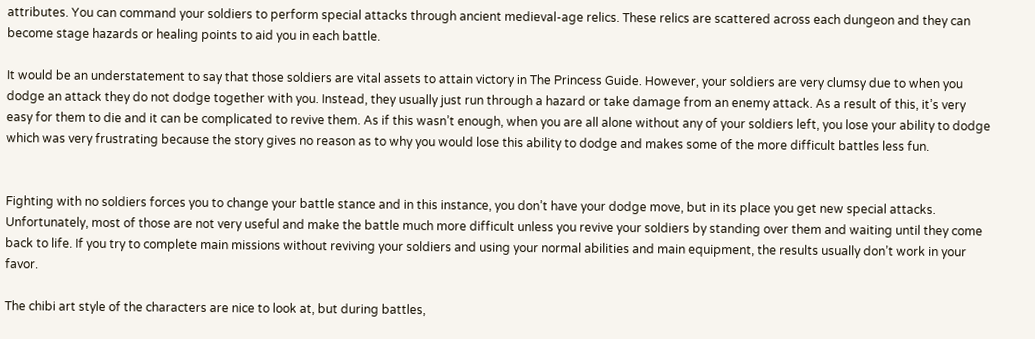attributes. You can command your soldiers to perform special attacks through ancient medieval-age relics. These relics are scattered across each dungeon and they can become stage hazards or healing points to aid you in each battle.

It would be an understatement to say that those soldiers are vital assets to attain victory in The Princess Guide. However, your soldiers are very clumsy due to when you dodge an attack they do not dodge together with you. Instead, they usually just run through a hazard or take damage from an enemy attack. As a result of this, it’s very easy for them to die and it can be complicated to revive them. As if this wasn’t enough, when you are all alone without any of your soldiers left, you lose your ability to dodge which was very frustrating because the story gives no reason as to why you would lose this ability to dodge and makes some of the more difficult battles less fun.


Fighting with no soldiers forces you to change your battle stance and in this instance, you don’t have your dodge move, but in its place you get new special attacks. Unfortunately, most of those are not very useful and make the battle much more difficult unless you revive your soldiers by standing over them and waiting until they come back to life. If you try to complete main missions without reviving your soldiers and using your normal abilities and main equipment, the results usually don’t work in your favor.

The chibi art style of the characters are nice to look at, but during battles,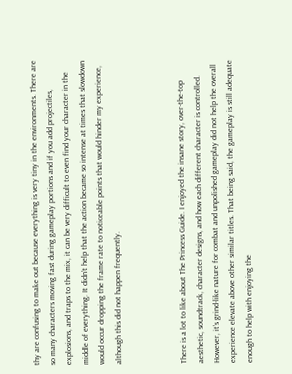thy are confusing to make out because everything is very tiny in the environments. There are so many characters moving fast during gameplay portions and if you add projectiles, explosions, and traps to the mix, it can be very difficult to even find your character in the middle of everything. It didn’t help that the action became so intense at times that slowdown would occur dropping the frame rate to noticeable points that would hinder my experience, although this did not happen frequently.



There is a lot to like about The Princess Guide. I enjoyed the insane story, over-the-top aesthetic, soundtrack, character designs, and how each different character is controlled. However, it’s grind-like nature for combat and unpolished gameplay did not help the overall experience elevate above other similar titles. That being said, the gameplay is still adequate enough to help with enjoying the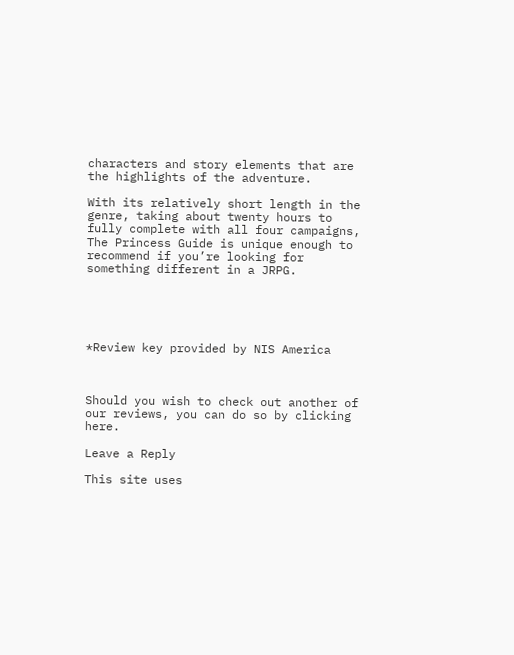characters and story elements that are the highlights of the adventure.

With its relatively short length in the genre, taking about twenty hours to fully complete with all four campaigns, The Princess Guide is unique enough to recommend if you’re looking for something different in a JRPG.





*Review key provided by NIS America



Should you wish to check out another of our reviews, you can do so by clicking here.

Leave a Reply

This site uses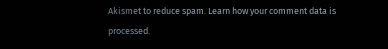Akismet to reduce spam. Learn how your comment data is processed.